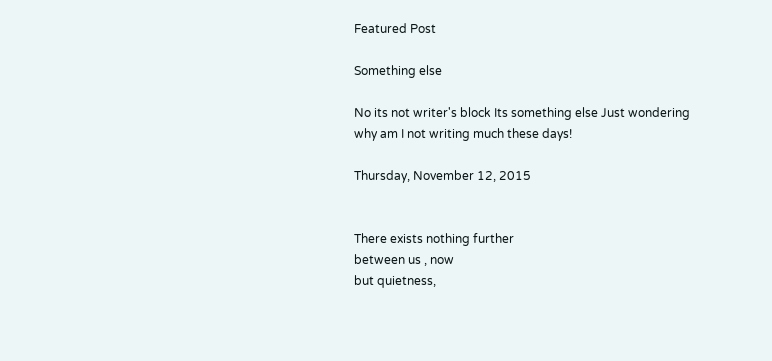Featured Post

Something else

No its not writer's block Its something else Just wondering why am I not writing much these days!

Thursday, November 12, 2015


There exists nothing further
between us , now
but quietness,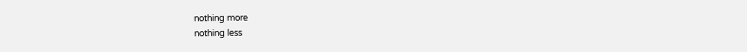nothing more
nothing less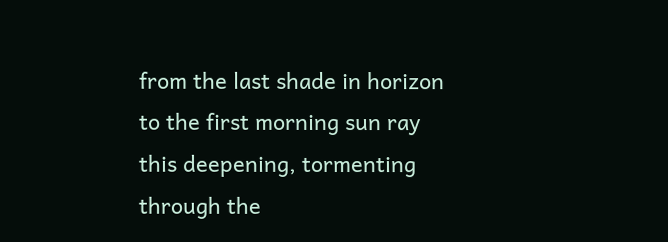from the last shade in horizon
to the first morning sun ray
this deepening, tormenting
through the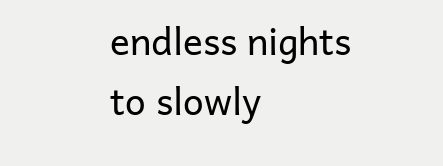endless nights
to slowly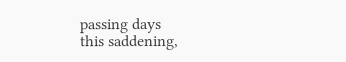passing days
this saddening,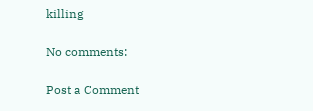killing

No comments:

Post a Comment